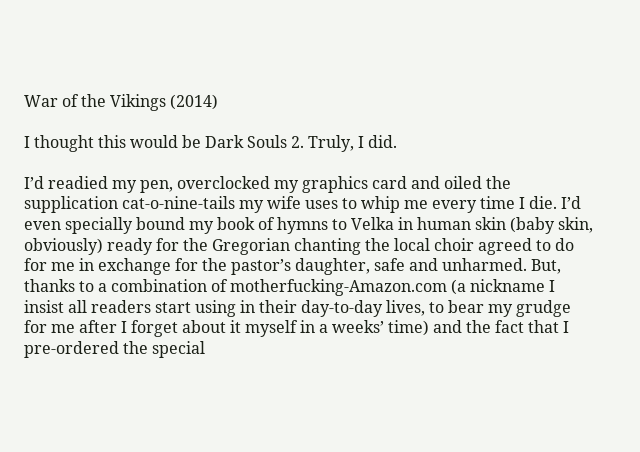War of the Vikings (2014)

I thought this would be Dark Souls 2. Truly, I did.

I’d readied my pen, overclocked my graphics card and oiled the supplication cat-o-nine-tails my wife uses to whip me every time I die. I’d even specially bound my book of hymns to Velka in human skin (baby skin, obviously) ready for the Gregorian chanting the local choir agreed to do for me in exchange for the pastor’s daughter, safe and unharmed. But, thanks to a combination of motherfucking-Amazon.com (a nickname I insist all readers start using in their day-to-day lives, to bear my grudge for me after I forget about it myself in a weeks’ time) and the fact that I pre-ordered the special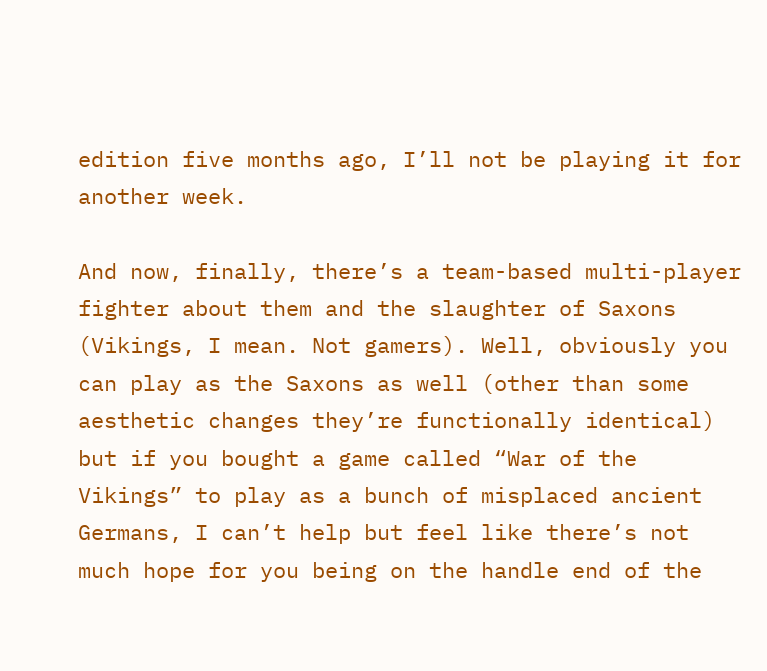edition five months ago, I’ll not be playing it for another week.

And now, finally, there’s a team-based multi-player fighter about them and the slaughter of Saxons (Vikings, I mean. Not gamers). Well, obviously you can play as the Saxons as well (other than some aesthetic changes they’re functionally identical) but if you bought a game called “War of the Vikings” to play as a bunch of misplaced ancient Germans, I can’t help but feel like there’s not much hope for you being on the handle end of the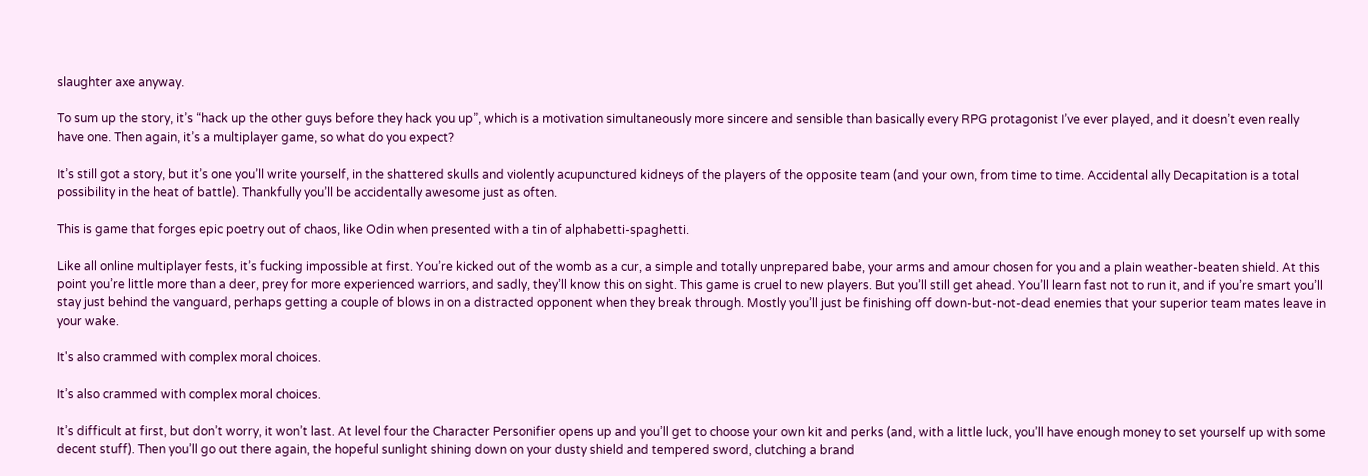slaughter axe anyway.

To sum up the story, it’s “hack up the other guys before they hack you up”, which is a motivation simultaneously more sincere and sensible than basically every RPG protagonist I’ve ever played, and it doesn’t even really have one. Then again, it’s a multiplayer game, so what do you expect?

It’s still got a story, but it’s one you’ll write yourself, in the shattered skulls and violently acupunctured kidneys of the players of the opposite team (and your own, from time to time. Accidental ally Decapitation is a total possibility in the heat of battle). Thankfully you’ll be accidentally awesome just as often.

This is game that forges epic poetry out of chaos, like Odin when presented with a tin of alphabetti-spaghetti.

Like all online multiplayer fests, it’s fucking impossible at first. You’re kicked out of the womb as a cur, a simple and totally unprepared babe, your arms and amour chosen for you and a plain weather-beaten shield. At this point you’re little more than a deer, prey for more experienced warriors, and sadly, they’ll know this on sight. This game is cruel to new players. But you’ll still get ahead. You’ll learn fast not to run it, and if you’re smart you’ll stay just behind the vanguard, perhaps getting a couple of blows in on a distracted opponent when they break through. Mostly you’ll just be finishing off down-but-not-dead enemies that your superior team mates leave in your wake.

It's also crammed with complex moral choices.

It’s also crammed with complex moral choices.

It’s difficult at first, but don’t worry, it won’t last. At level four the Character Personifier opens up and you’ll get to choose your own kit and perks (and, with a little luck, you’ll have enough money to set yourself up with some decent stuff). Then you’ll go out there again, the hopeful sunlight shining down on your dusty shield and tempered sword, clutching a brand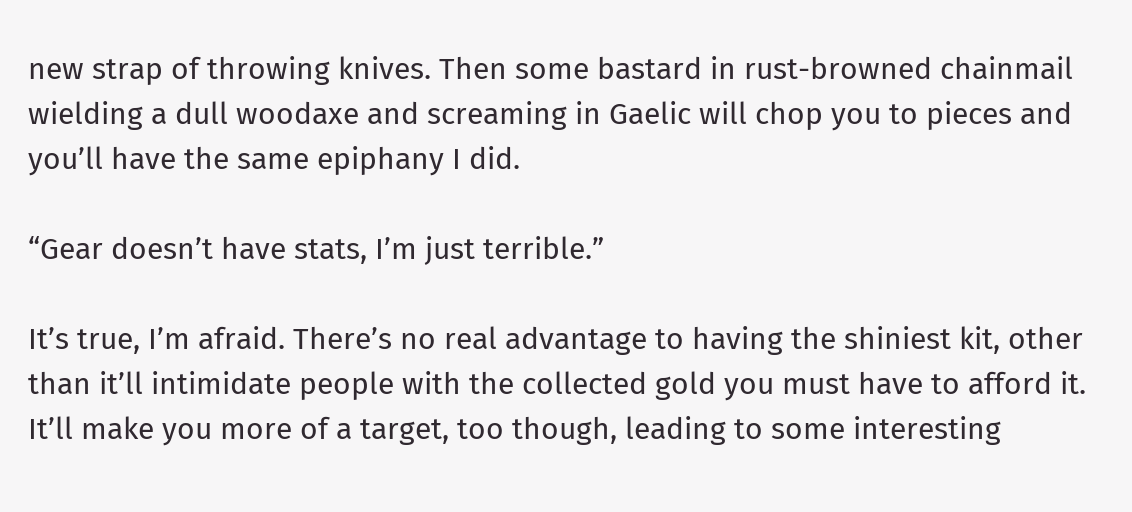new strap of throwing knives. Then some bastard in rust-browned chainmail wielding a dull woodaxe and screaming in Gaelic will chop you to pieces and you’ll have the same epiphany I did.

“Gear doesn’t have stats, I’m just terrible.”

It’s true, I’m afraid. There’s no real advantage to having the shiniest kit, other than it’ll intimidate people with the collected gold you must have to afford it. It’ll make you more of a target, too though, leading to some interesting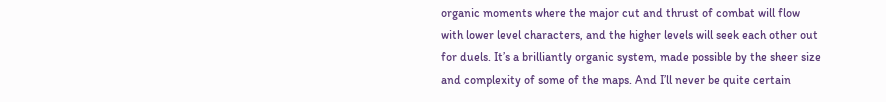organic moments where the major cut and thrust of combat will flow with lower level characters, and the higher levels will seek each other out for duels. It’s a brilliantly organic system, made possible by the sheer size and complexity of some of the maps. And I’ll never be quite certain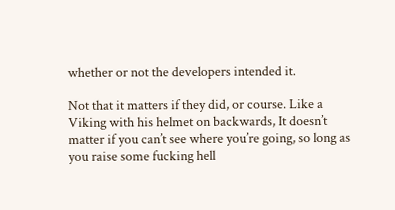whether or not the developers intended it.

Not that it matters if they did, or course. Like a Viking with his helmet on backwards, It doesn’t matter if you can’t see where you’re going, so long as you raise some fucking hell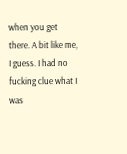when you get there. A bit like me, I guess. I had no fucking clue what I was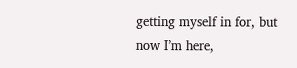getting myself in for, but now I’m here,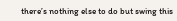there’s nothing else to do but swing this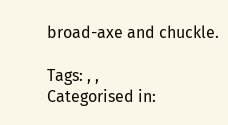broad-axe and chuckle.

Tags: , ,
Categorised in: